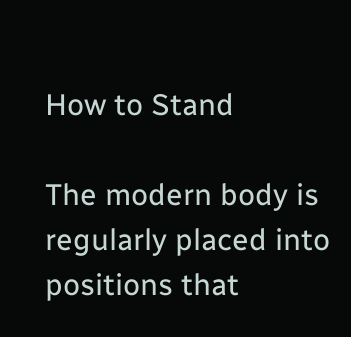How to Stand

The modern body is regularly placed into positions that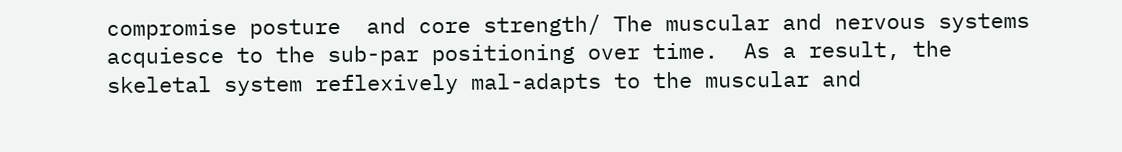compromise posture  and core strength/ The muscular and nervous systems acquiesce to the sub-par positioning over time.  As a result, the skeletal system reflexively mal-adapts to the muscular and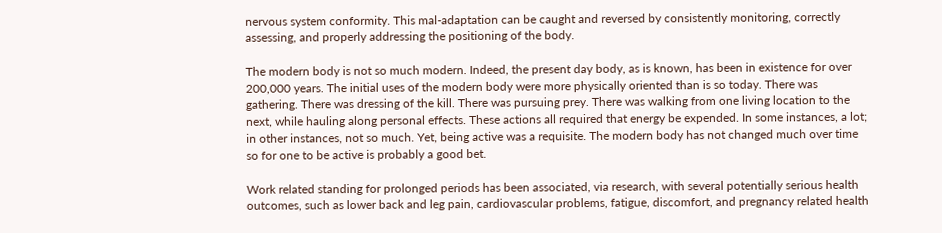nervous system conformity. This mal-adaptation can be caught and reversed by consistently monitoring, correctly assessing, and properly addressing the positioning of the body.

The modern body is not so much modern. Indeed, the present day body, as is known, has been in existence for over 200,000 years. The initial uses of the modern body were more physically oriented than is so today. There was gathering. There was dressing of the kill. There was pursuing prey. There was walking from one living location to the next, while hauling along personal effects. These actions all required that energy be expended. In some instances, a lot; in other instances, not so much. Yet, being active was a requisite. The modern body has not changed much over time so for one to be active is probably a good bet.

Work related standing for prolonged periods has been associated, via research, with several potentially serious health outcomes, such as lower back and leg pain, cardiovascular problems, fatigue, discomfort, and pregnancy related health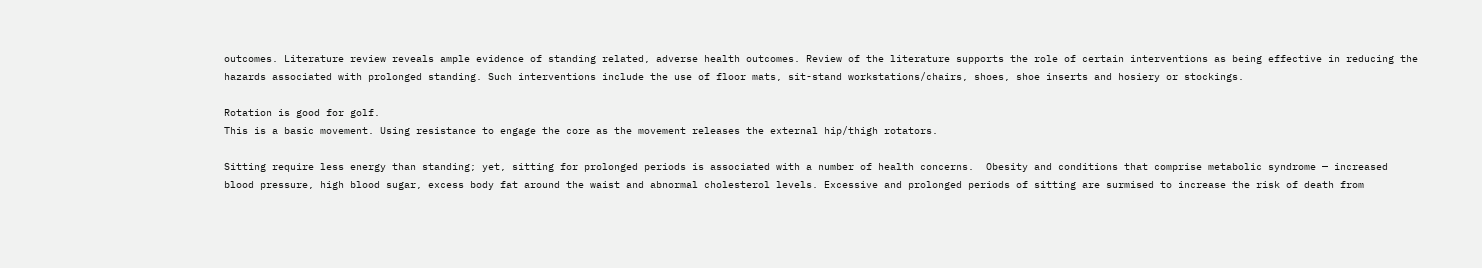outcomes. Literature review reveals ample evidence of standing related, adverse health outcomes. Review of the literature supports the role of certain interventions as being effective in reducing the hazards associated with prolonged standing. Such interventions include the use of floor mats, sit-stand workstations/chairs, shoes, shoe inserts and hosiery or stockings.

Rotation is good for golf.
This is a basic movement. Using resistance to engage the core as the movement releases the external hip/thigh rotators.

Sitting require less energy than standing; yet, sitting for prolonged periods is associated with a number of health concerns.  Obesity and conditions that comprise metabolic syndrome — increased blood pressure, high blood sugar, excess body fat around the waist and abnormal cholesterol levels. Excessive and prolonged periods of sitting are surmised to increase the risk of death from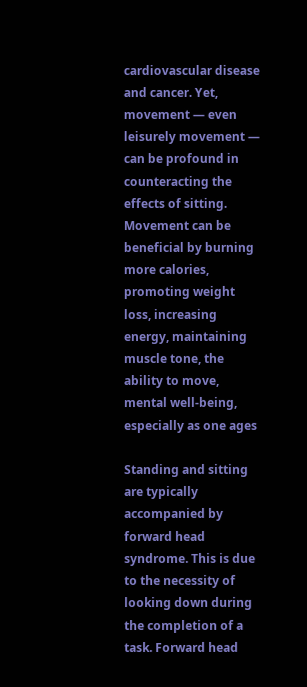cardiovascular disease and cancer. Yet,  movement — even leisurely movement — can be profound in counteracting the effects of sitting. Movement can be beneficial by burning more calories, promoting weight loss, increasing energy, maintaining muscle tone, the ability to move, mental well-being, especially as one ages

Standing and sitting are typically accompanied by forward head syndrome. This is due to the necessity of looking down during the completion of a task. Forward head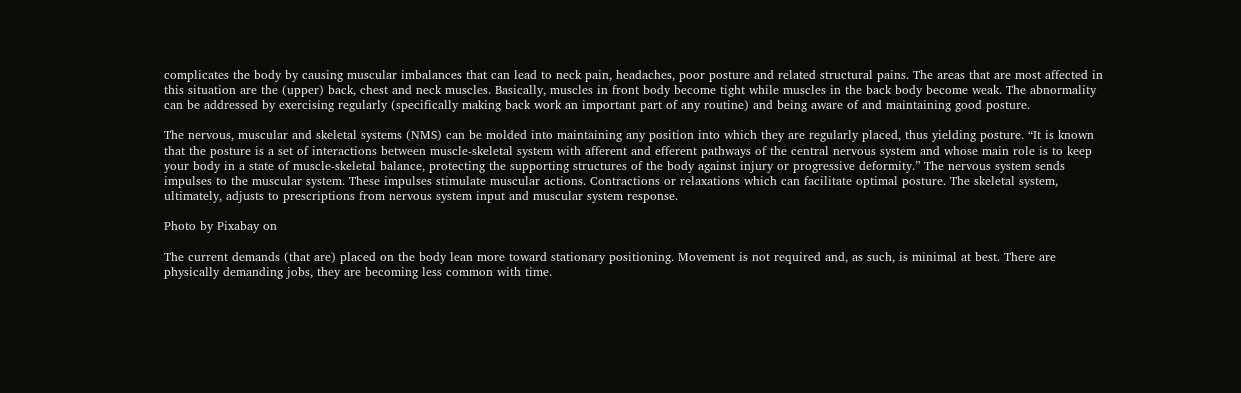complicates the body by causing muscular imbalances that can lead to neck pain, headaches, poor posture and related structural pains. The areas that are most affected in this situation are the (upper) back, chest and neck muscles. Basically, muscles in front body become tight while muscles in the back body become weak. The abnormality can be addressed by exercising regularly (specifically making back work an important part of any routine) and being aware of and maintaining good posture.

The nervous, muscular and skeletal systems (NMS) can be molded into maintaining any position into which they are regularly placed, thus yielding posture. “It is known that the posture is a set of interactions between muscle-skeletal system with afferent and efferent pathways of the central nervous system and whose main role is to keep your body in a state of muscle-skeletal balance, protecting the supporting structures of the body against injury or progressive deformity.” The nervous system sends impulses to the muscular system. These impulses stimulate muscular actions. Contractions or relaxations which can facilitate optimal posture. The skeletal system, ultimately, adjusts to prescriptions from nervous system input and muscular system response.

Photo by Pixabay on

The current demands (that are) placed on the body lean more toward stationary positioning. Movement is not required and, as such, is minimal at best. There are physically demanding jobs, they are becoming less common with time.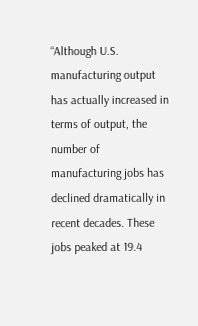“Although U.S. manufacturing output has actually increased in terms of output, the number of manufacturing jobs has declined dramatically in recent decades. These jobs peaked at 19.4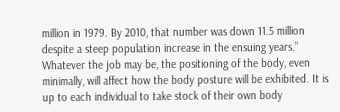million in 1979. By 2010, that number was down 11.5 million despite a steep population increase in the ensuing years.” Whatever the job may be, the positioning of the body, even minimally, will affect how the body posture will be exhibited. It is up to each individual to take stock of their own body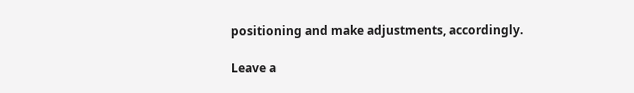positioning and make adjustments, accordingly.

Leave a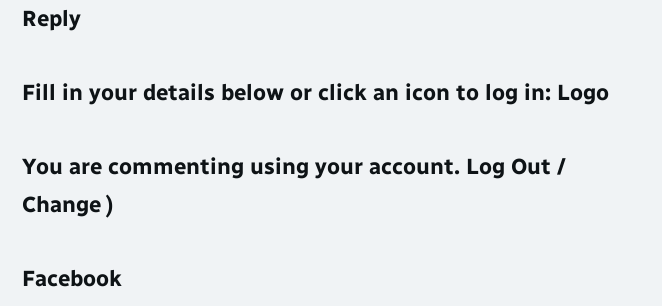Reply

Fill in your details below or click an icon to log in: Logo

You are commenting using your account. Log Out /  Change )

Facebook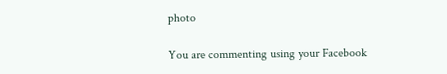photo

You are commenting using your Facebook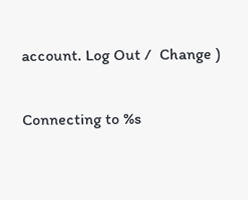account. Log Out /  Change )

Connecting to %s